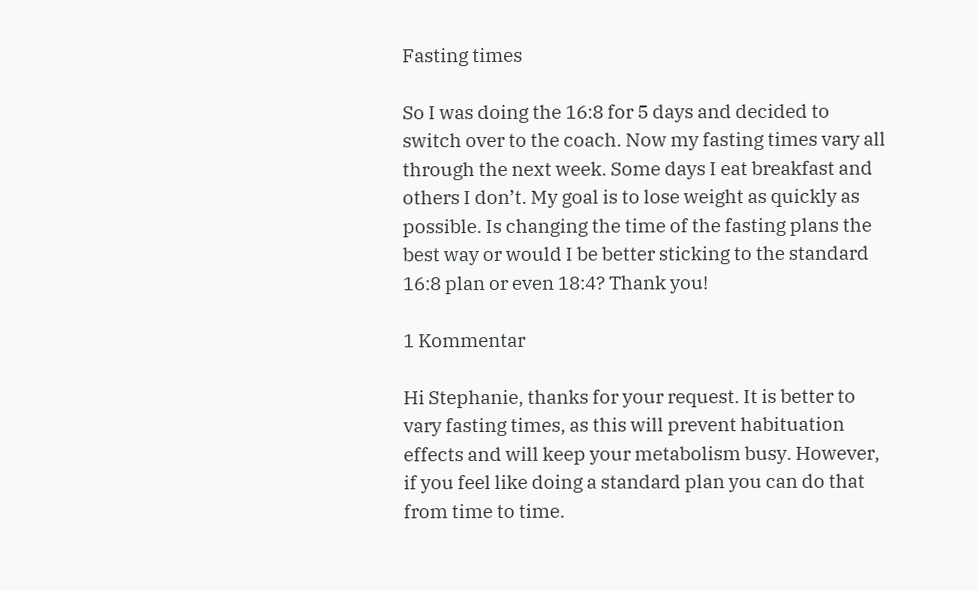Fasting times

So I was doing the 16:8 for 5 days and decided to switch over to the coach. Now my fasting times vary all through the next week. Some days I eat breakfast and others I don’t. My goal is to lose weight as quickly as possible. Is changing the time of the fasting plans the best way or would I be better sticking to the standard 16:8 plan or even 18:4? Thank you!

1 Kommentar

Hi Stephanie, thanks for your request. It is better to vary fasting times, as this will prevent habituation effects and will keep your metabolism busy. However, if you feel like doing a standard plan you can do that from time to time.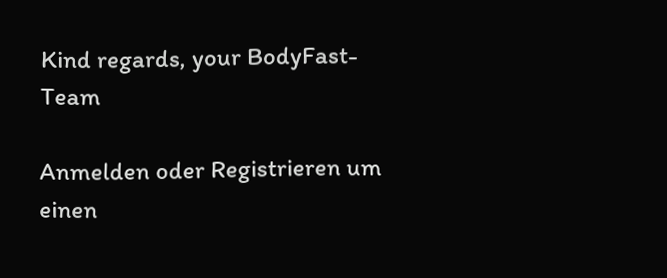Kind regards, your BodyFast-Team

Anmelden oder Registrieren um einen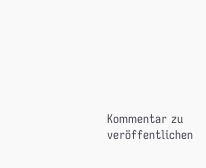Kommentar zu veröffentlichen